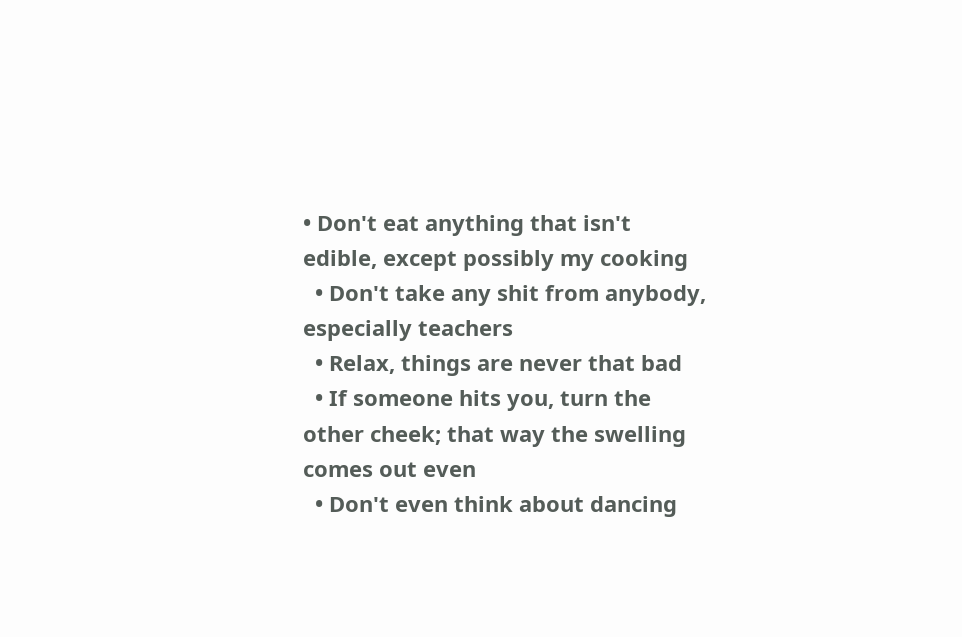• Don't eat anything that isn't edible, except possibly my cooking
  • Don't take any shit from anybody, especially teachers
  • Relax, things are never that bad
  • If someone hits you, turn the other cheek; that way the swelling comes out even
  • Don't even think about dancing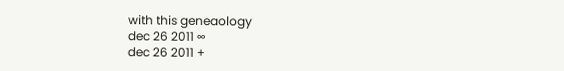with this geneaology
dec 26 2011 ∞
dec 26 2011 +